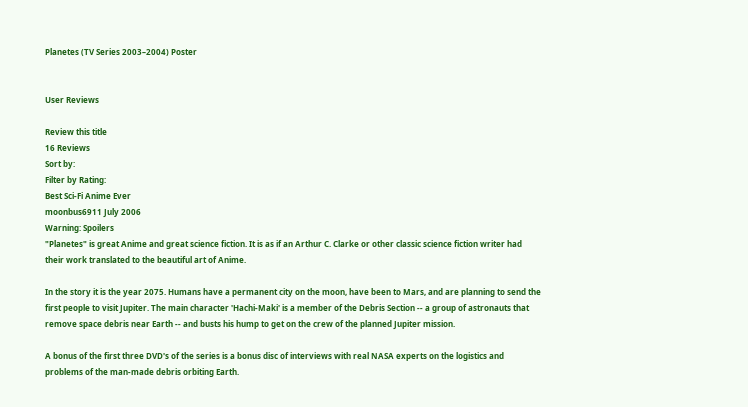Planetes (TV Series 2003–2004) Poster


User Reviews

Review this title
16 Reviews
Sort by:
Filter by Rating:
Best Sci-Fi Anime Ever
moonbus6911 July 2006
Warning: Spoilers
"Planetes" is great Anime and great science fiction. It is as if an Arthur C. Clarke or other classic science fiction writer had their work translated to the beautiful art of Anime.

In the story it is the year 2075. Humans have a permanent city on the moon, have been to Mars, and are planning to send the first people to visit Jupiter. The main character 'Hachi-Maki' is a member of the Debris Section -- a group of astronauts that remove space debris near Earth -- and busts his hump to get on the crew of the planned Jupiter mission.

A bonus of the first three DVD's of the series is a bonus disc of interviews with real NASA experts on the logistics and problems of the man-made debris orbiting Earth.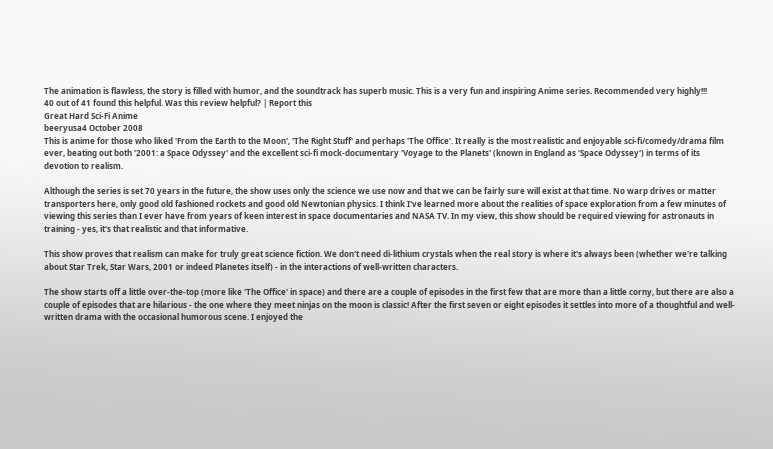The animation is flawless, the story is filled with humor, and the soundtrack has superb music. This is a very fun and inspiring Anime series. Recommended very highly!!!
40 out of 41 found this helpful. Was this review helpful? | Report this
Great Hard Sci-Fi Anime
beeryusa4 October 2008
This is anime for those who liked 'From the Earth to the Moon', 'The Right Stuff' and perhaps 'The Office'. It really is the most realistic and enjoyable sci-fi/comedy/drama film ever, beating out both '2001: a Space Odyssey' and the excellent sci-fi mock-documentary 'Voyage to the Planets' (known in England as 'Space Odyssey') in terms of its devotion to realism.

Although the series is set 70 years in the future, the show uses only the science we use now and that we can be fairly sure will exist at that time. No warp drives or matter transporters here, only good old fashioned rockets and good old Newtonian physics. I think I've learned more about the realities of space exploration from a few minutes of viewing this series than I ever have from years of keen interest in space documentaries and NASA TV. In my view, this show should be required viewing for astronauts in training - yes, it's that realistic and that informative.

This show proves that realism can make for truly great science fiction. We don't need di-lithium crystals when the real story is where it's always been (whether we're talking about Star Trek, Star Wars, 2001 or indeed Planetes itself) - in the interactions of well-written characters.

The show starts off a little over-the-top (more like 'The Office' in space) and there are a couple of episodes in the first few that are more than a little corny, but there are also a couple of episodes that are hilarious - the one where they meet ninjas on the moon is classic! After the first seven or eight episodes it settles into more of a thoughtful and well-written drama with the occasional humorous scene. I enjoyed the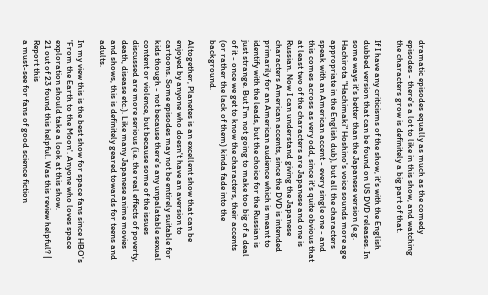dramatic episodes equally as much as the comedy episodes - there's a lot to like in this show, and watching the characters grow is definitely a big part of that.

If I have any criticisms of the show, it's with the English dubbed version that can be found on US DVD releases. In some ways it's better than the Japanese version (e.g. Hachirota "Hachimaki" Hoshino's voice sounds more age appropriate in the English dub), but all the characters speak with an American accent - every single one - and this comes across as very odd, since it's quite obvious that at least two of the characters are Japanese and one is Russian. Now I can understand giving the Japanese characters American accents, since the DVD is intended primarily for an American audience which is meant to identify with the leads, but the choice for the Russian is just strange. But I'm not going to make too big of a deal of it - once we get to know the characters, their accents (or rather the lack of them) kinda fade into the background.

Altogether, Planetes is an excellent show that can be enjoyed by anyone who doesn't have an aversion to cartoons. Some episodes may not be entirely suitable for kids though - not because there's any unpalatable sexual content or violence, but because some of the issues discussed are more serious (i.e. the real effects of poverty, death, disease etc.). Like many Japanese anime movies and shows, this is definitely geared towards for teens and adults.

In my view this is the best show for space fans since HBO's 'From the Earth to the Moon'. Anyone who loves space exploration should take a look at this show.
21 out of 23 found this helpful. Was this review helpful? | Report this
a must-see for fans of good science fiction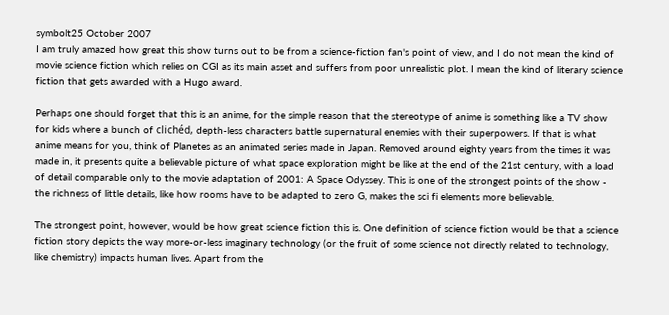symbolt25 October 2007
I am truly amazed how great this show turns out to be from a science-fiction fan's point of view, and I do not mean the kind of movie science fiction which relies on CGI as its main asset and suffers from poor unrealistic plot. I mean the kind of literary science fiction that gets awarded with a Hugo award.

Perhaps one should forget that this is an anime, for the simple reason that the stereotype of anime is something like a TV show for kids where a bunch of clichéd, depth-less characters battle supernatural enemies with their superpowers. If that is what anime means for you, think of Planetes as an animated series made in Japan. Removed around eighty years from the times it was made in, it presents quite a believable picture of what space exploration might be like at the end of the 21st century, with a load of detail comparable only to the movie adaptation of 2001: A Space Odyssey. This is one of the strongest points of the show - the richness of little details, like how rooms have to be adapted to zero G, makes the sci fi elements more believable.

The strongest point, however, would be how great science fiction this is. One definition of science fiction would be that a science fiction story depicts the way more-or-less imaginary technology (or the fruit of some science not directly related to technology, like chemistry) impacts human lives. Apart from the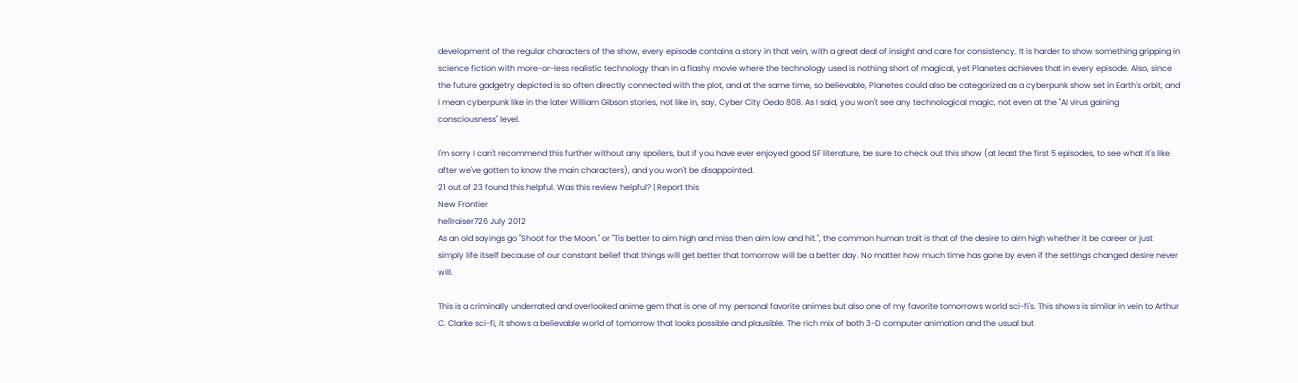development of the regular characters of the show, every episode contains a story in that vein, with a great deal of insight and care for consistency. It is harder to show something gripping in science fiction with more-or-less realistic technology than in a flashy movie where the technology used is nothing short of magical, yet Planetes achieves that in every episode. Also, since the future gadgetry depicted is so often directly connected with the plot, and at the same time, so believable, Planetes could also be categorized as a cyberpunk show set in Earth's orbit, and I mean cyberpunk like in the later William Gibson stories, not like in, say, Cyber City Oedo 808. As I said, you won't see any technological magic, not even at the "AI virus gaining consciousness" level.

I'm sorry I can't recommend this further without any spoilers, but if you have ever enjoyed good SF literature, be sure to check out this show (at least the first 5 episodes, to see what it's like after we've gotten to know the main characters), and you won't be disappointed.
21 out of 23 found this helpful. Was this review helpful? | Report this
New Frontier
hellraiser726 July 2012
As an old sayings go "Shoot for the Moon." or "Tis better to aim high and miss then aim low and hit.", the common human trait is that of the desire to aim high whether it be career or just simply life itself because of our constant belief that things will get better that tomorrow will be a better day. No matter how much time has gone by even if the settings changed desire never will.

This is a criminally underrated and overlooked anime gem that is one of my personal favorite animes but also one of my favorite tomorrows world sci-fi's. This shows is similar in vein to Arthur C. Clarke sci-fi, it shows a believable world of tomorrow that looks possible and plausible. The rich mix of both 3-D computer animation and the usual but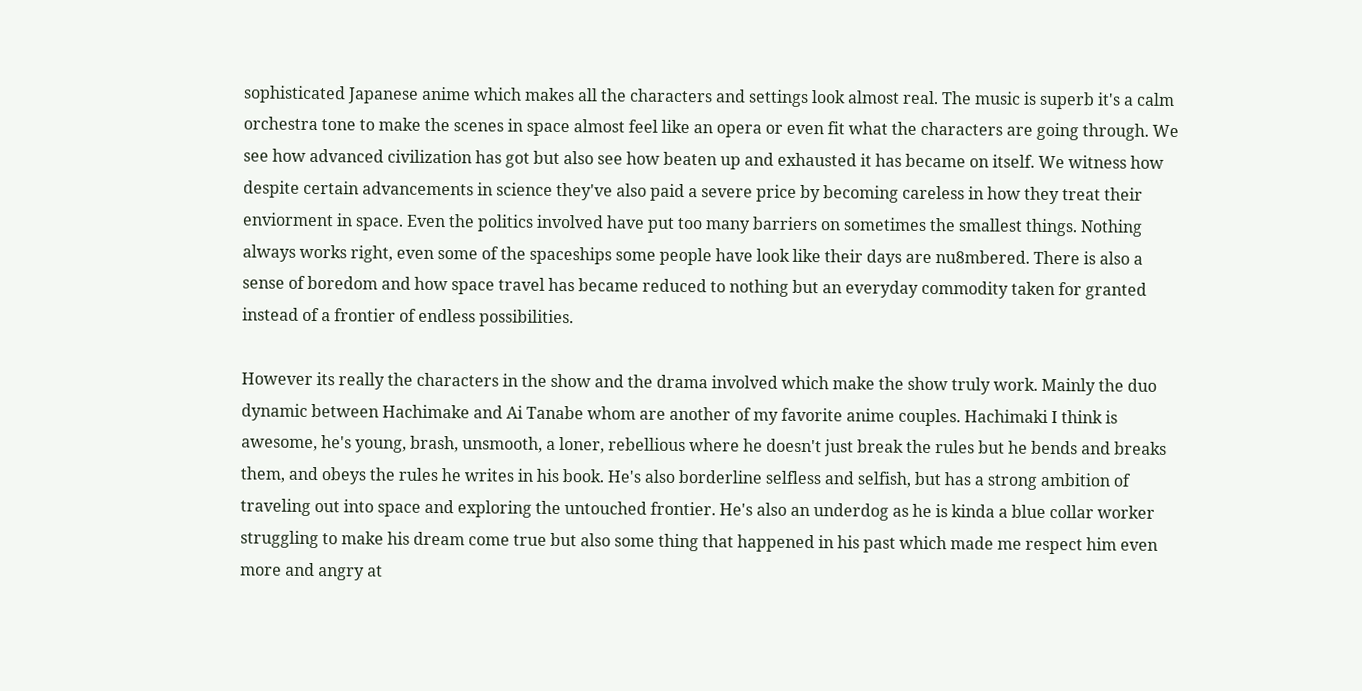sophisticated Japanese anime which makes all the characters and settings look almost real. The music is superb it's a calm orchestra tone to make the scenes in space almost feel like an opera or even fit what the characters are going through. We see how advanced civilization has got but also see how beaten up and exhausted it has became on itself. We witness how despite certain advancements in science they've also paid a severe price by becoming careless in how they treat their enviorment in space. Even the politics involved have put too many barriers on sometimes the smallest things. Nothing always works right, even some of the spaceships some people have look like their days are nu8mbered. There is also a sense of boredom and how space travel has became reduced to nothing but an everyday commodity taken for granted instead of a frontier of endless possibilities.

However its really the characters in the show and the drama involved which make the show truly work. Mainly the duo dynamic between Hachimake and Ai Tanabe whom are another of my favorite anime couples. Hachimaki I think is awesome, he's young, brash, unsmooth, a loner, rebellious where he doesn't just break the rules but he bends and breaks them, and obeys the rules he writes in his book. He's also borderline selfless and selfish, but has a strong ambition of traveling out into space and exploring the untouched frontier. He's also an underdog as he is kinda a blue collar worker struggling to make his dream come true but also some thing that happened in his past which made me respect him even more and angry at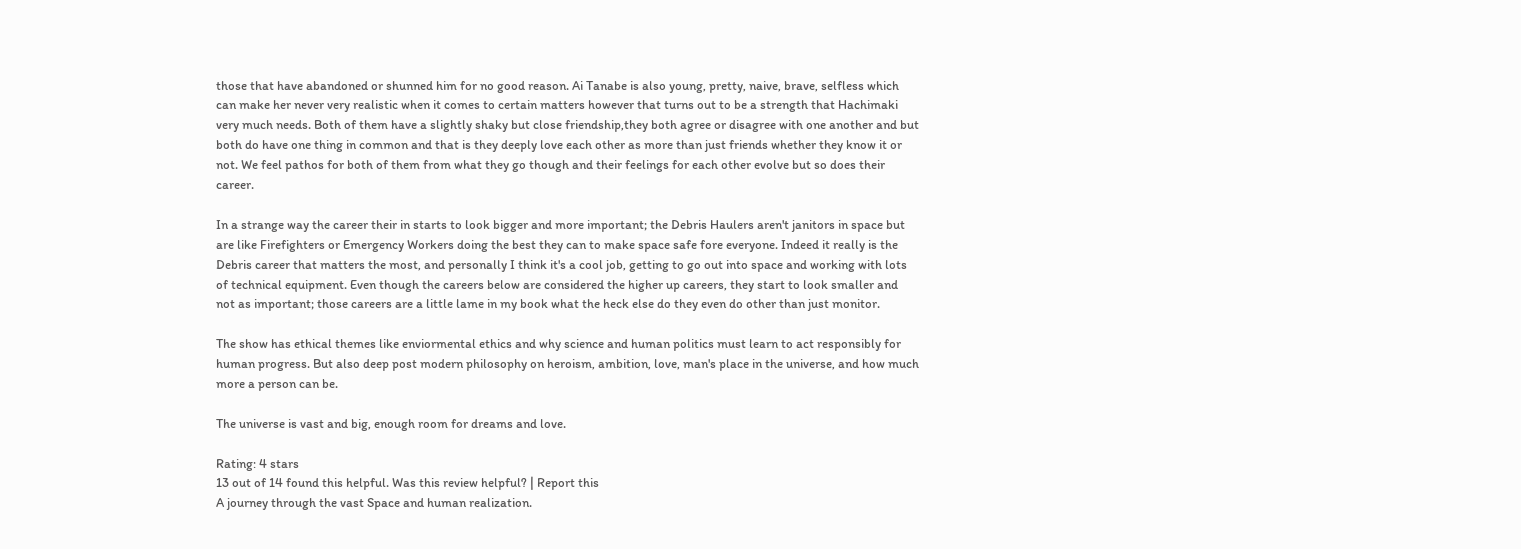those that have abandoned or shunned him for no good reason. Ai Tanabe is also young, pretty, naive, brave, selfless which can make her never very realistic when it comes to certain matters however that turns out to be a strength that Hachimaki very much needs. Both of them have a slightly shaky but close friendship,they both agree or disagree with one another and but both do have one thing in common and that is they deeply love each other as more than just friends whether they know it or not. We feel pathos for both of them from what they go though and their feelings for each other evolve but so does their career.

In a strange way the career their in starts to look bigger and more important; the Debris Haulers aren't janitors in space but are like Firefighters or Emergency Workers doing the best they can to make space safe fore everyone. Indeed it really is the Debris career that matters the most, and personally I think it's a cool job, getting to go out into space and working with lots of technical equipment. Even though the careers below are considered the higher up careers, they start to look smaller and not as important; those careers are a little lame in my book what the heck else do they even do other than just monitor.

The show has ethical themes like enviormental ethics and why science and human politics must learn to act responsibly for human progress. But also deep post modern philosophy on heroism, ambition, love, man's place in the universe, and how much more a person can be.

The universe is vast and big, enough room for dreams and love.

Rating: 4 stars
13 out of 14 found this helpful. Was this review helpful? | Report this
A journey through the vast Space and human realization.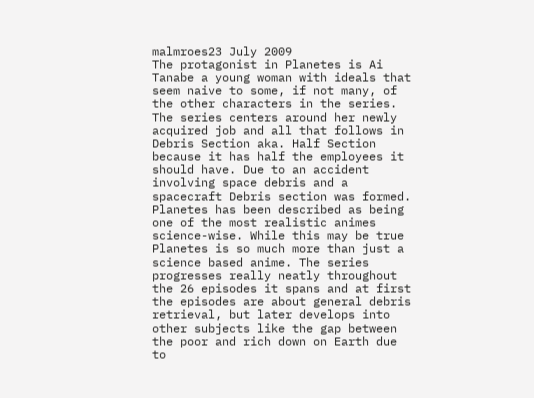malmroes23 July 2009
The protagonist in Planetes is Ai Tanabe a young woman with ideals that seem naive to some, if not many, of the other characters in the series. The series centers around her newly acquired job and all that follows in Debris Section aka. Half Section because it has half the employees it should have. Due to an accident involving space debris and a spacecraft Debris section was formed. Planetes has been described as being one of the most realistic animes science-wise. While this may be true Planetes is so much more than just a science based anime. The series progresses really neatly throughout the 26 episodes it spans and at first the episodes are about general debris retrieval, but later develops into other subjects like the gap between the poor and rich down on Earth due to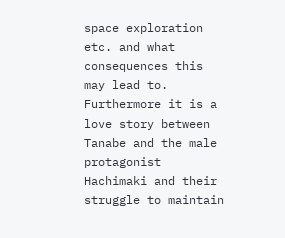space exploration etc. and what consequences this may lead to. Furthermore it is a love story between Tanabe and the male protagonist Hachimaki and their struggle to maintain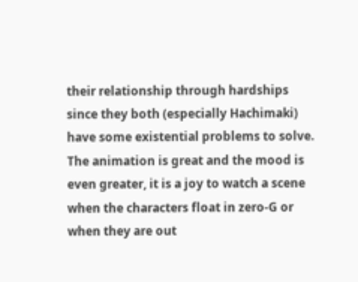their relationship through hardships since they both (especially Hachimaki) have some existential problems to solve. The animation is great and the mood is even greater, it is a joy to watch a scene when the characters float in zero-G or when they are out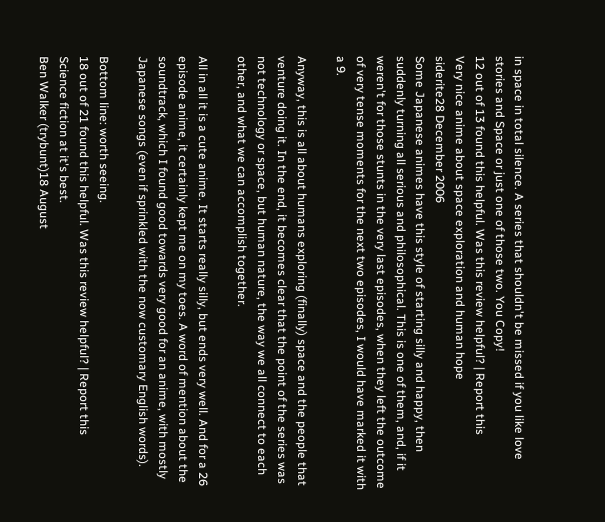in space in total silence. A series that shouldn't be missed if you like love stories and Space or just one of those two. You Copy!
12 out of 13 found this helpful. Was this review helpful? | Report this
Very nice anime about space exploration and human hope
siderite28 December 2006
Some Japanese animes have this style of starting silly and happy, then suddenly turning all serious and philosophical. This is one of them, and, if it weren't for those stunts in the very last episodes, when they left the outcome of very tense moments for the next two episodes, I would have marked it with a 9.

Anyway, this is all about humans exploring (finally) space and the people that venture doing it. In the end, it becomes clear that the point of the series was not technology or space, but human nature, the way we all connect to each other, and what we can accomplish together.

All in all it is a cute anime. It starts really silly, but ends very well. And for a 26 episode anime, it certainly kept me on my toes. A word of mention about the soundtrack, which I found good towards very good for an anime, with mostly Japanese songs (even if sprinkled with the now customary English words).

Bottom line: worth seeing.
18 out of 21 found this helpful. Was this review helpful? | Report this
Science fiction at it's best.
Ben Walker (trybunt)18 August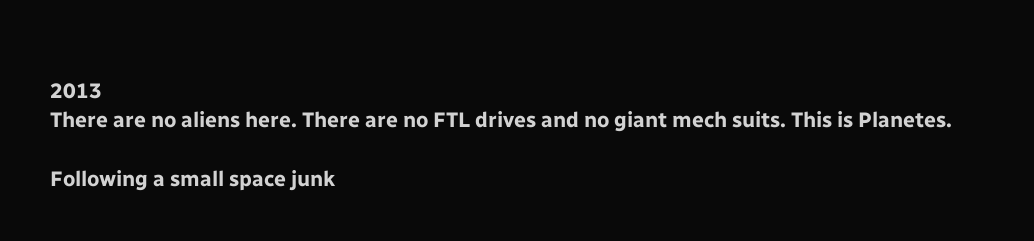2013
There are no aliens here. There are no FTL drives and no giant mech suits. This is Planetes.

Following a small space junk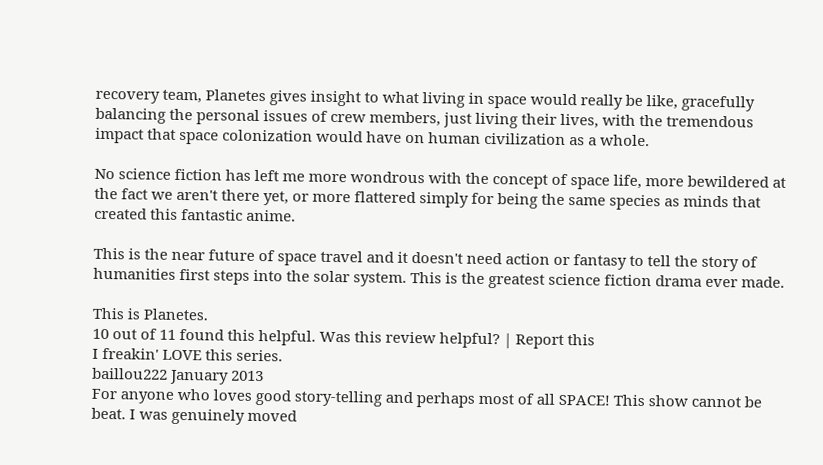recovery team, Planetes gives insight to what living in space would really be like, gracefully balancing the personal issues of crew members, just living their lives, with the tremendous impact that space colonization would have on human civilization as a whole.

No science fiction has left me more wondrous with the concept of space life, more bewildered at the fact we aren't there yet, or more flattered simply for being the same species as minds that created this fantastic anime.

This is the near future of space travel and it doesn't need action or fantasy to tell the story of humanities first steps into the solar system. This is the greatest science fiction drama ever made.

This is Planetes.
10 out of 11 found this helpful. Was this review helpful? | Report this
I freakin' LOVE this series.
baillou222 January 2013
For anyone who loves good story-telling and perhaps most of all SPACE! This show cannot be beat. I was genuinely moved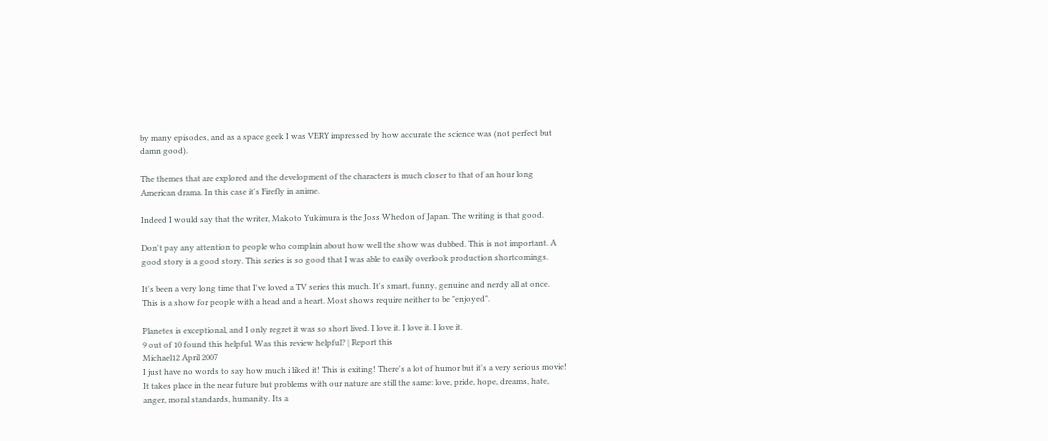by many episodes, and as a space geek I was VERY impressed by how accurate the science was (not perfect but damn good).

The themes that are explored and the development of the characters is much closer to that of an hour long American drama. In this case it's Firefly in anime.

Indeed I would say that the writer, Makoto Yukimura is the Joss Whedon of Japan. The writing is that good.

Don't pay any attention to people who complain about how well the show was dubbed. This is not important. A good story is a good story. This series is so good that I was able to easily overlook production shortcomings.

It's been a very long time that I've loved a TV series this much. It's smart, funny, genuine and nerdy all at once. This is a show for people with a head and a heart. Most shows require neither to be "enjoyed".

Planetes is exceptional, and I only regret it was so short lived. I love it. I love it. I love it.
9 out of 10 found this helpful. Was this review helpful? | Report this
Michael12 April 2007
I just have no words to say how much i liked it! This is exiting! There's a lot of humor but it's a very serious movie! It takes place in the near future but problems with our nature are still the same: love, pride, hope, dreams, hate, anger, moral standards, humanity. Its a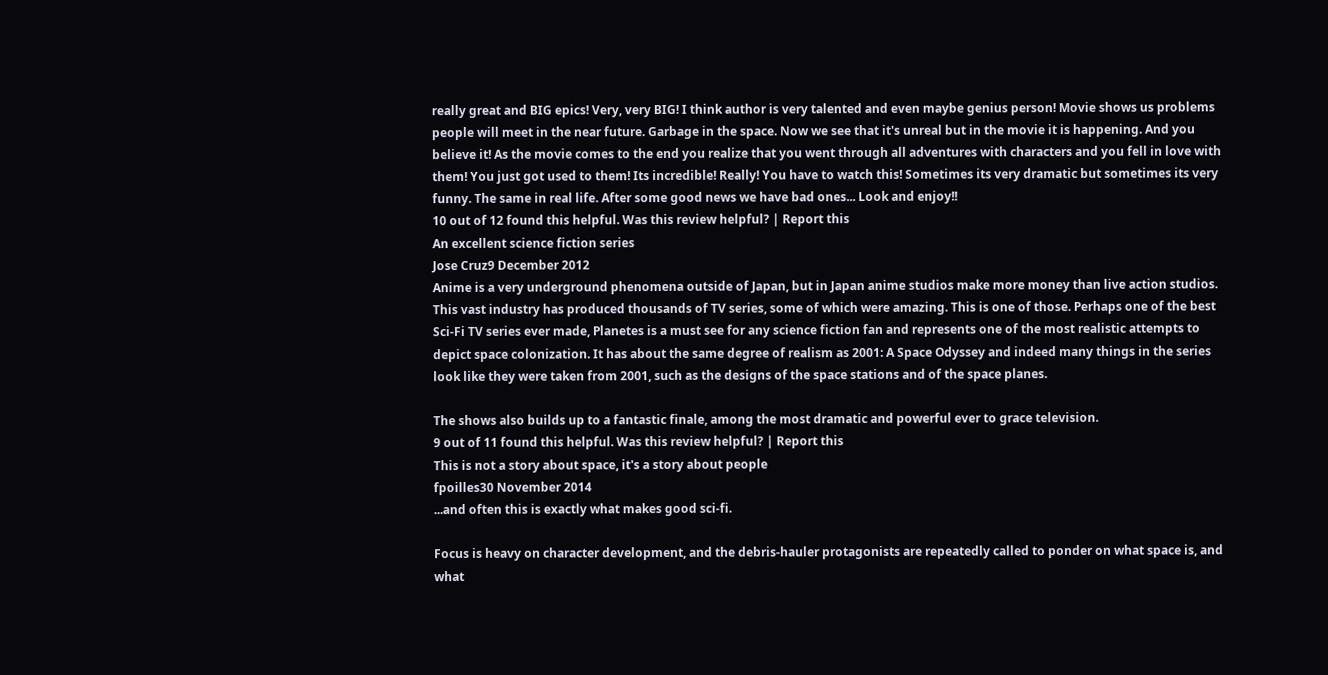really great and BIG epics! Very, very BIG! I think author is very talented and even maybe genius person! Movie shows us problems people will meet in the near future. Garbage in the space. Now we see that it's unreal but in the movie it is happening. And you believe it! As the movie comes to the end you realize that you went through all adventures with characters and you fell in love with them! You just got used to them! Its incredible! Really! You have to watch this! Sometimes its very dramatic but sometimes its very funny. The same in real life. After some good news we have bad ones... Look and enjoy!!
10 out of 12 found this helpful. Was this review helpful? | Report this
An excellent science fiction series
Jose Cruz9 December 2012
Anime is a very underground phenomena outside of Japan, but in Japan anime studios make more money than live action studios. This vast industry has produced thousands of TV series, some of which were amazing. This is one of those. Perhaps one of the best Sci-Fi TV series ever made, Planetes is a must see for any science fiction fan and represents one of the most realistic attempts to depict space colonization. It has about the same degree of realism as 2001: A Space Odyssey and indeed many things in the series look like they were taken from 2001, such as the designs of the space stations and of the space planes.

The shows also builds up to a fantastic finale, among the most dramatic and powerful ever to grace television.
9 out of 11 found this helpful. Was this review helpful? | Report this
This is not a story about space, it's a story about people
fpoilles30 November 2014
...and often this is exactly what makes good sci-fi.

Focus is heavy on character development, and the debris-hauler protagonists are repeatedly called to ponder on what space is, and what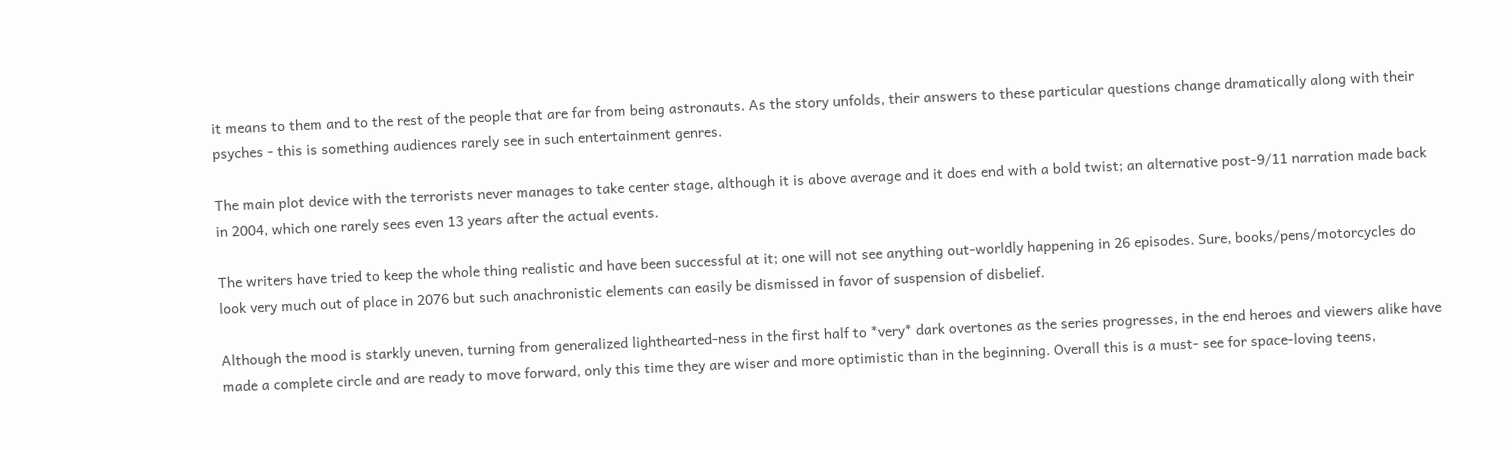it means to them and to the rest of the people that are far from being astronauts. As the story unfolds, their answers to these particular questions change dramatically along with their psyches - this is something audiences rarely see in such entertainment genres.

The main plot device with the terrorists never manages to take center stage, although it is above average and it does end with a bold twist; an alternative post-9/11 narration made back in 2004, which one rarely sees even 13 years after the actual events.

The writers have tried to keep the whole thing realistic and have been successful at it; one will not see anything out-worldly happening in 26 episodes. Sure, books/pens/motorcycles do look very much out of place in 2076 but such anachronistic elements can easily be dismissed in favor of suspension of disbelief.

Although the mood is starkly uneven, turning from generalized lighthearted-ness in the first half to *very* dark overtones as the series progresses, in the end heroes and viewers alike have made a complete circle and are ready to move forward, only this time they are wiser and more optimistic than in the beginning. Overall this is a must- see for space-loving teens,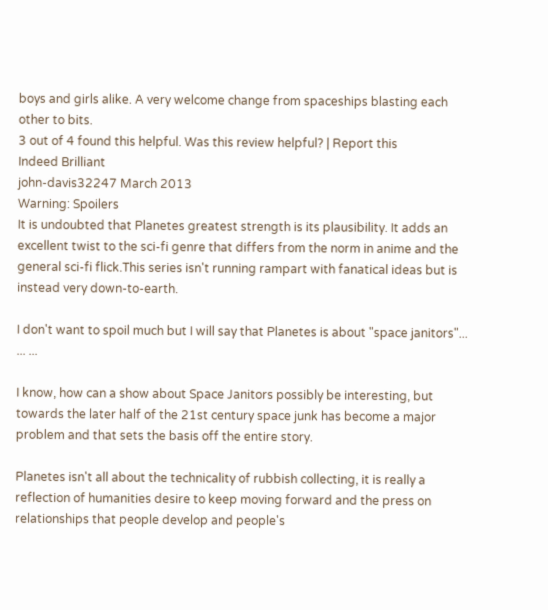boys and girls alike. A very welcome change from spaceships blasting each other to bits.
3 out of 4 found this helpful. Was this review helpful? | Report this
Indeed Brilliant
john-davis32247 March 2013
Warning: Spoilers
It is undoubted that Planetes greatest strength is its plausibility. It adds an excellent twist to the sci-fi genre that differs from the norm in anime and the general sci-fi flick.This series isn't running rampart with fanatical ideas but is instead very down-to-earth.

I don't want to spoil much but I will say that Planetes is about "space janitors"... ... ...

I know, how can a show about Space Janitors possibly be interesting, but towards the later half of the 21st century space junk has become a major problem and that sets the basis off the entire story.

Planetes isn't all about the technicality of rubbish collecting, it is really a reflection of humanities desire to keep moving forward and the press on relationships that people develop and people's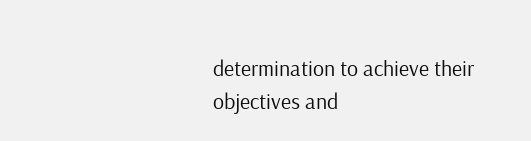determination to achieve their objectives and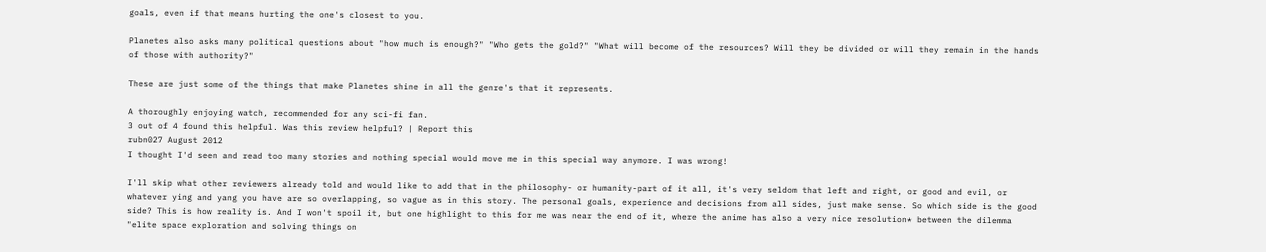goals, even if that means hurting the one's closest to you.

Planetes also asks many political questions about "how much is enough?" "Who gets the gold?" "What will become of the resources? Will they be divided or will they remain in the hands of those with authority?"

These are just some of the things that make Planetes shine in all the genre's that it represents.

A thoroughly enjoying watch, recommended for any sci-fi fan.
3 out of 4 found this helpful. Was this review helpful? | Report this
rubn027 August 2012
I thought I'd seen and read too many stories and nothing special would move me in this special way anymore. I was wrong!

I'll skip what other reviewers already told and would like to add that in the philosophy- or humanity-part of it all, it's very seldom that left and right, or good and evil, or whatever ying and yang you have are so overlapping, so vague as in this story. The personal goals, experience and decisions from all sides, just make sense. So which side is the good side? This is how reality is. And I won't spoil it, but one highlight to this for me was near the end of it, where the anime has also a very nice resolution* between the dilemma "elite space exploration and solving things on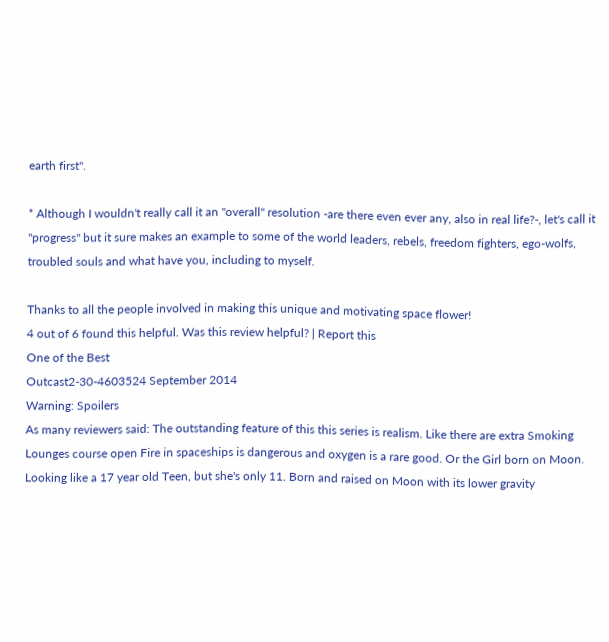earth first".

* Although I wouldn't really call it an "overall" resolution -are there even ever any, also in real life?-, let's call it "progress" but it sure makes an example to some of the world leaders, rebels, freedom fighters, ego-wolfs, troubled souls and what have you, including to myself.

Thanks to all the people involved in making this unique and motivating space flower!
4 out of 6 found this helpful. Was this review helpful? | Report this
One of the Best
Outcast2-30-4603524 September 2014
Warning: Spoilers
As many reviewers said: The outstanding feature of this this series is realism. Like there are extra Smoking Lounges course open Fire in spaceships is dangerous and oxygen is a rare good. Or the Girl born on Moon. Looking like a 17 year old Teen, but she's only 11. Born and raised on Moon with its lower gravity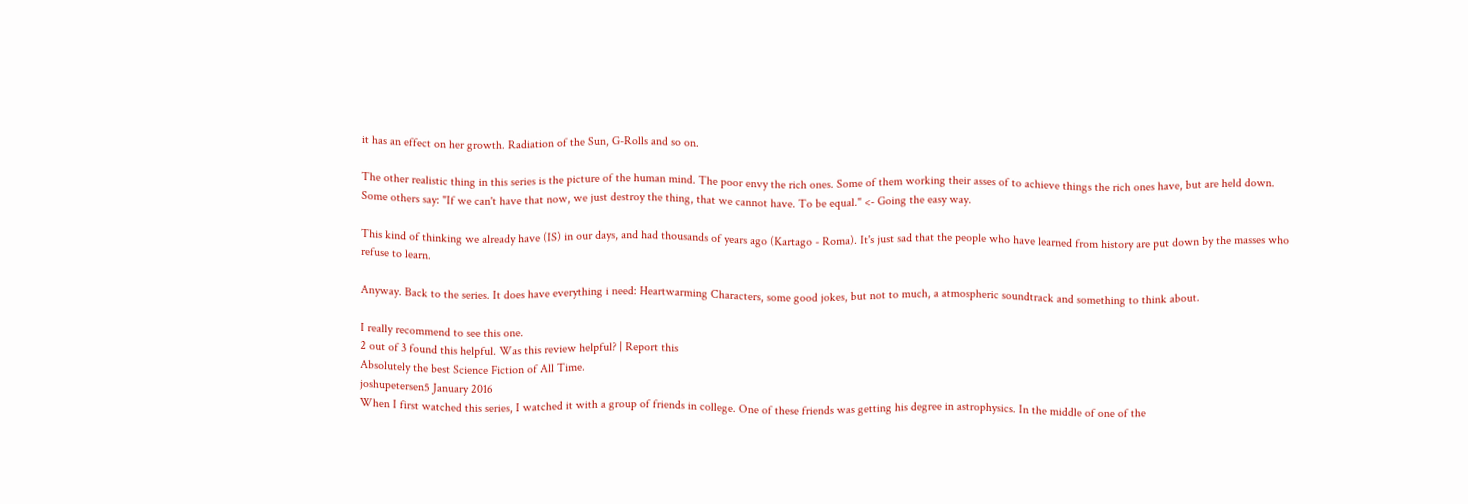it has an effect on her growth. Radiation of the Sun, G-Rolls and so on.

The other realistic thing in this series is the picture of the human mind. The poor envy the rich ones. Some of them working their asses of to achieve things the rich ones have, but are held down. Some others say: "If we can't have that now, we just destroy the thing, that we cannot have. To be equal." <- Going the easy way.

This kind of thinking we already have (IS) in our days, and had thousands of years ago (Kartago - Roma). It's just sad that the people who have learned from history are put down by the masses who refuse to learn.

Anyway. Back to the series. It does have everything i need: Heartwarming Characters, some good jokes, but not to much, a atmospheric soundtrack and something to think about.

I really recommend to see this one.
2 out of 3 found this helpful. Was this review helpful? | Report this
Absolutely the best Science Fiction of All Time.
joshupetersen5 January 2016
When I first watched this series, I watched it with a group of friends in college. One of these friends was getting his degree in astrophysics. In the middle of one of the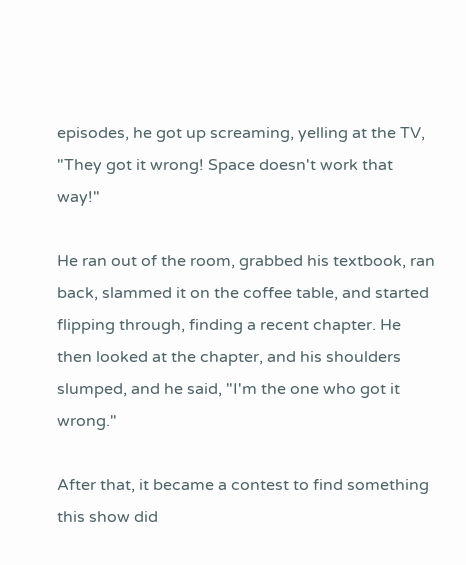episodes, he got up screaming, yelling at the TV, "They got it wrong! Space doesn't work that way!"

He ran out of the room, grabbed his textbook, ran back, slammed it on the coffee table, and started flipping through, finding a recent chapter. He then looked at the chapter, and his shoulders slumped, and he said, "I'm the one who got it wrong."

After that, it became a contest to find something this show did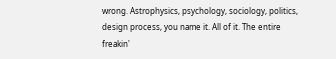wrong. Astrophysics, psychology, sociology, politics, design process, you name it. All of it. The entire freakin'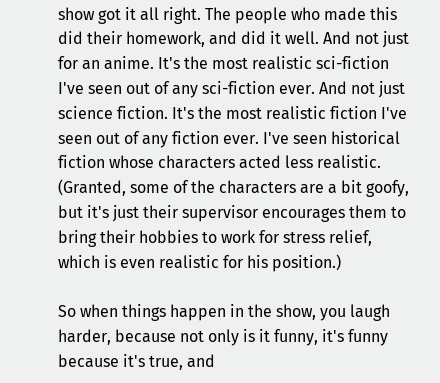show got it all right. The people who made this did their homework, and did it well. And not just for an anime. It's the most realistic sci-fiction I've seen out of any sci-fiction ever. And not just science fiction. It's the most realistic fiction I've seen out of any fiction ever. I've seen historical fiction whose characters acted less realistic. (Granted, some of the characters are a bit goofy, but it's just their supervisor encourages them to bring their hobbies to work for stress relief, which is even realistic for his position.)

So when things happen in the show, you laugh harder, because not only is it funny, it's funny because it's true, and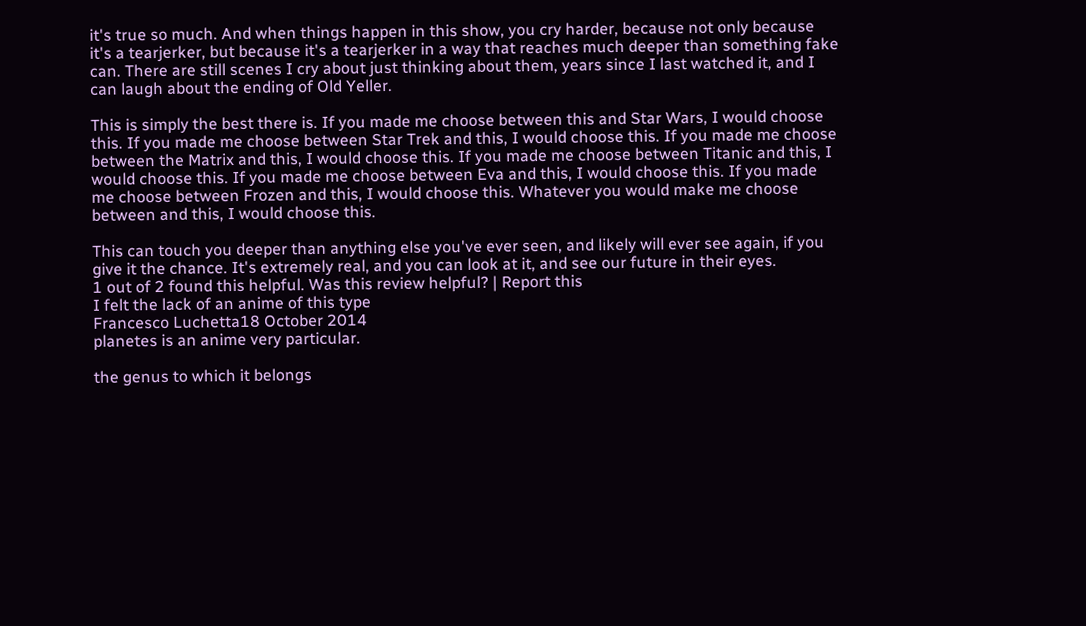it's true so much. And when things happen in this show, you cry harder, because not only because it's a tearjerker, but because it's a tearjerker in a way that reaches much deeper than something fake can. There are still scenes I cry about just thinking about them, years since I last watched it, and I can laugh about the ending of Old Yeller.

This is simply the best there is. If you made me choose between this and Star Wars, I would choose this. If you made me choose between Star Trek and this, I would choose this. If you made me choose between the Matrix and this, I would choose this. If you made me choose between Titanic and this, I would choose this. If you made me choose between Eva and this, I would choose this. If you made me choose between Frozen and this, I would choose this. Whatever you would make me choose between and this, I would choose this.

This can touch you deeper than anything else you've ever seen, and likely will ever see again, if you give it the chance. It's extremely real, and you can look at it, and see our future in their eyes.
1 out of 2 found this helpful. Was this review helpful? | Report this
I felt the lack of an anime of this type
Francesco Luchetta18 October 2014
planetes is an anime very particular.

the genus to which it belongs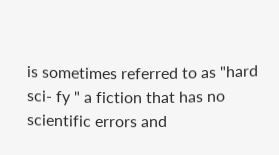is sometimes referred to as "hard sci- fy " a fiction that has no scientific errors and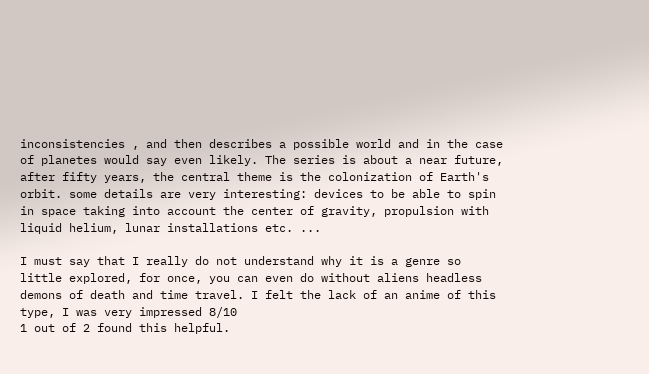inconsistencies , and then describes a possible world and in the case of planetes would say even likely. The series is about a near future, after fifty years, the central theme is the colonization of Earth's orbit. some details are very interesting: devices to be able to spin in space taking into account the center of gravity, propulsion with liquid helium, lunar installations etc. ...

I must say that I really do not understand why it is a genre so little explored, for once, you can even do without aliens headless demons of death and time travel. I felt the lack of an anime of this type, I was very impressed 8/10
1 out of 2 found this helpful.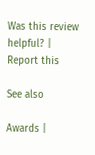Was this review helpful? | Report this

See also

Awards |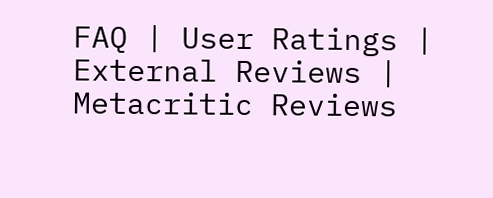FAQ | User Ratings | External Reviews | Metacritic Reviews